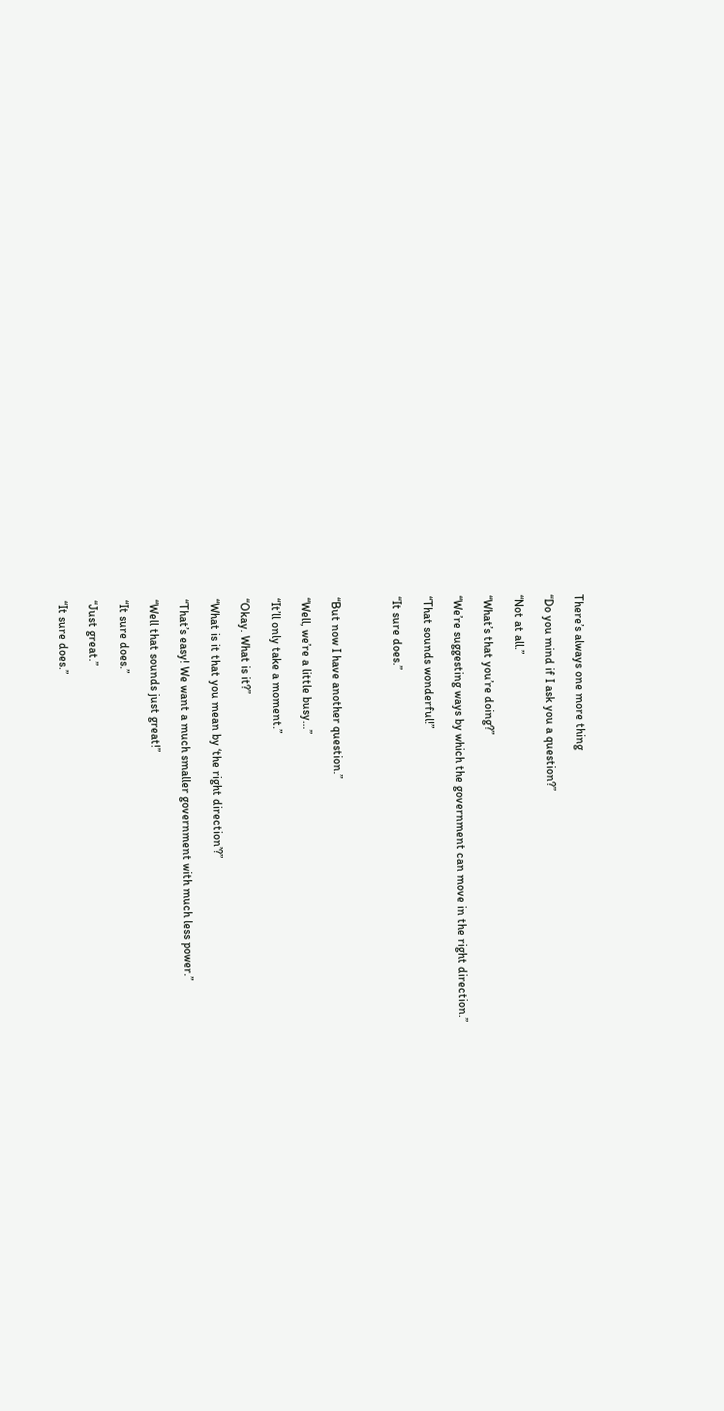There’s always one more thing

“Do you mind if I ask you a question?”

“Not at all.”

“What’s that you’re doing?”

“We’re suggesting ways by which the government can move in the right direction.”

“That sounds wonderful!”

“It sure does.”



“But now I have another question.”

“Well, we’re a little busy…”

“It’ll only take a moment.”

“Okay. What is it?”

“What is it that you mean by ‘the right direction’?”

“That’s easy! We want a much smaller government with much less power.”

“Well that sounds just great!”

“It sure does.”

“Just great.”

“It sure does.”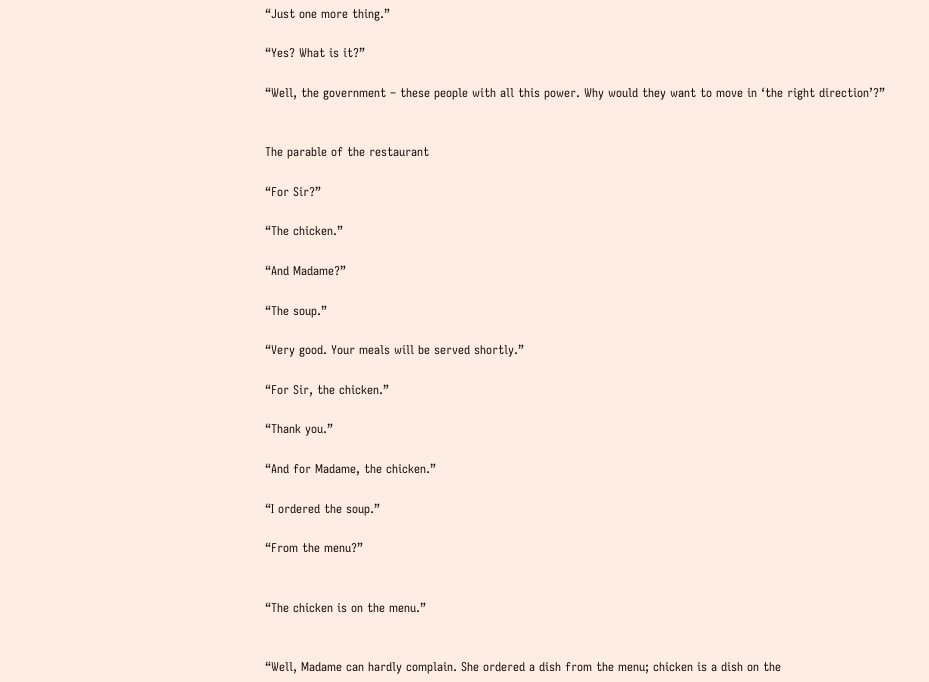“Just one more thing.”

“Yes? What is it?”

“Well, the government – these people with all this power. Why would they want to move in ‘the right direction’?”


The parable of the restaurant

“For Sir?”

“The chicken.”

“And Madame?”

“The soup.”

“Very good. Your meals will be served shortly.”

“For Sir, the chicken.”

“Thank you.”

“And for Madame, the chicken.”

“I ordered the soup.”

“From the menu?”


“The chicken is on the menu.”


“Well, Madame can hardly complain. She ordered a dish from the menu; chicken is a dish on the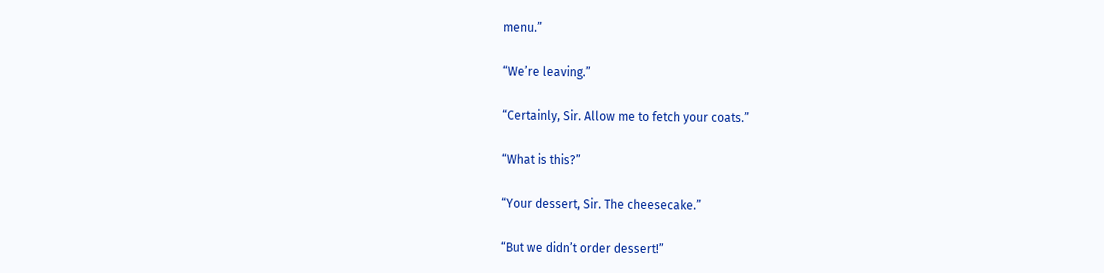menu.”

“We’re leaving.”

“Certainly, Sir. Allow me to fetch your coats.”

“What is this?”

“Your dessert, Sir. The cheesecake.”

“But we didn’t order dessert!”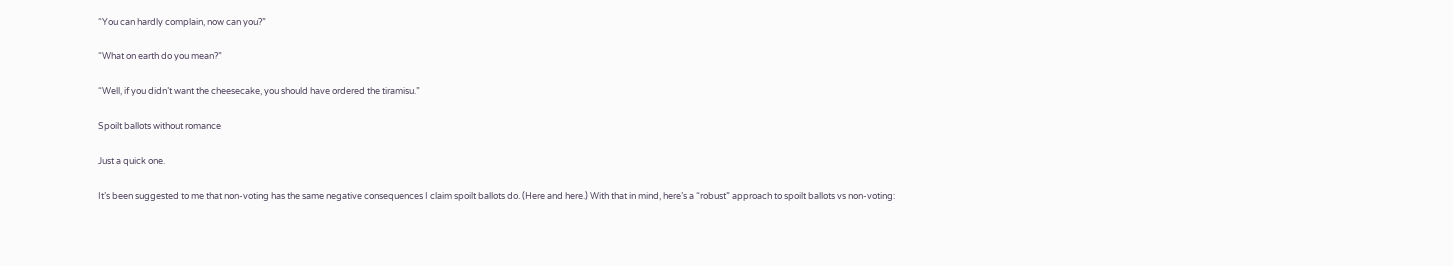“You can hardly complain, now can you?”

“What on earth do you mean?”

“Well, if you didn’t want the cheesecake, you should have ordered the tiramisu.”

Spoilt ballots without romance

Just a quick one.

It’s been suggested to me that non-voting has the same negative consequences I claim spoilt ballots do. (Here and here.) With that in mind, here’s a “robust” approach to spoilt ballots vs non-voting: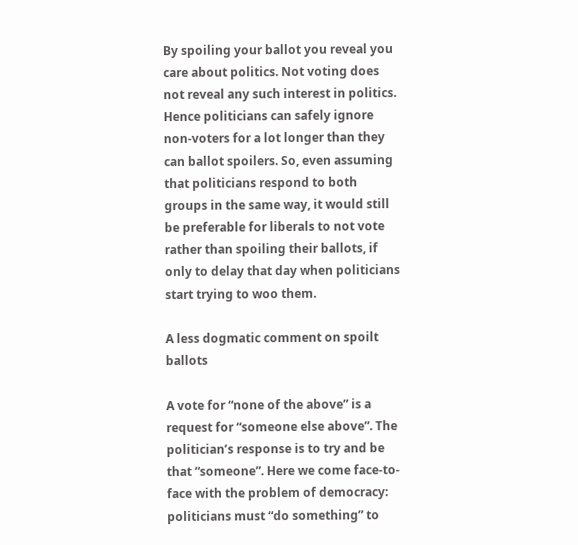By spoiling your ballot you reveal you care about politics. Not voting does not reveal any such interest in politics. Hence politicians can safely ignore non-voters for a lot longer than they can ballot spoilers. So, even assuming that politicians respond to both groups in the same way, it would still be preferable for liberals to not vote rather than spoiling their ballots, if only to delay that day when politicians start trying to woo them.

A less dogmatic comment on spoilt ballots

A vote for “none of the above” is a request for “someone else above”. The politician’s response is to try and be that “someone”. Here we come face-to-face with the problem of democracy: politicians must “do something” to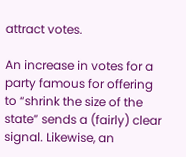attract votes.

An increase in votes for a party famous for offering to “shrink the size of the state” sends a (fairly) clear signal. Likewise, an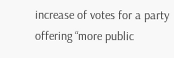increase of votes for a party offering “more public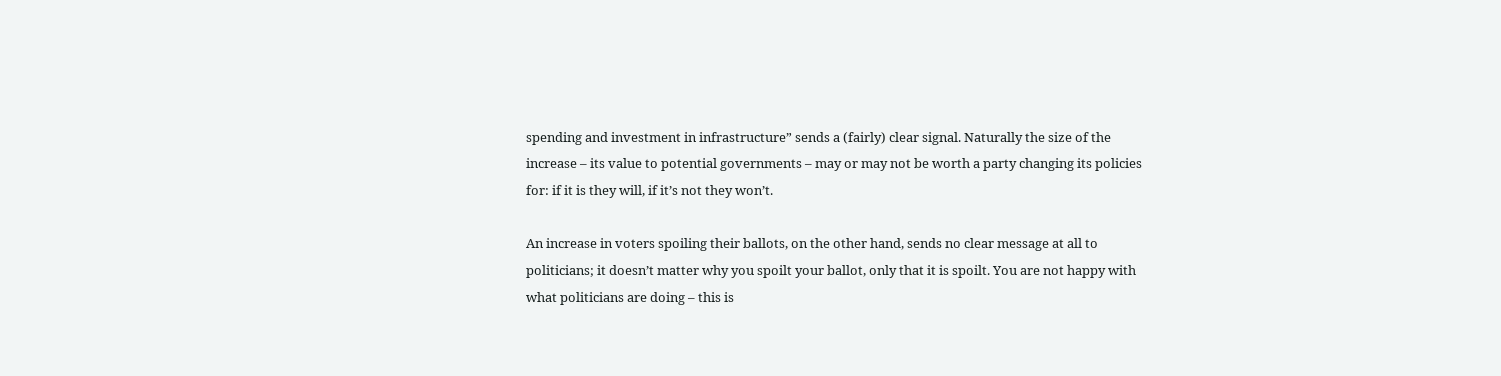spending and investment in infrastructure” sends a (fairly) clear signal. Naturally the size of the increase – its value to potential governments – may or may not be worth a party changing its policies for: if it is they will, if it’s not they won’t.

An increase in voters spoiling their ballots, on the other hand, sends no clear message at all to politicians; it doesn’t matter why you spoilt your ballot, only that it is spoilt. You are not happy with what politicians are doing – this is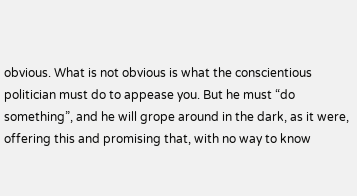obvious. What is not obvious is what the conscientious politician must do to appease you. But he must “do something”, and he will grope around in the dark, as it were, offering this and promising that, with no way to know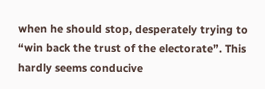when he should stop, desperately trying to “win back the trust of the electorate”. This hardly seems conducive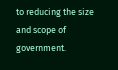to reducing the size and scope of government.